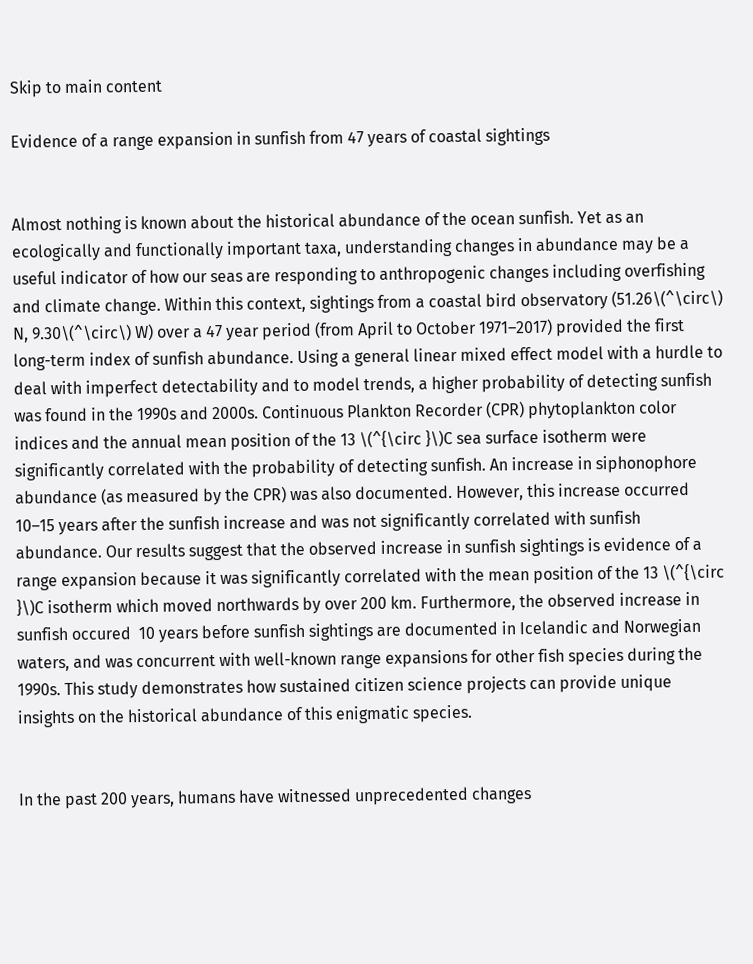Skip to main content

Evidence of a range expansion in sunfish from 47 years of coastal sightings


Almost nothing is known about the historical abundance of the ocean sunfish. Yet as an ecologically and functionally important taxa, understanding changes in abundance may be a useful indicator of how our seas are responding to anthropogenic changes including overfishing and climate change. Within this context, sightings from a coastal bird observatory (51.26\(^\circ\) N, 9.30\(^\circ\) W) over a 47 year period (from April to October 1971–2017) provided the first long-term index of sunfish abundance. Using a general linear mixed effect model with a hurdle to deal with imperfect detectability and to model trends, a higher probability of detecting sunfish was found in the 1990s and 2000s. Continuous Plankton Recorder (CPR) phytoplankton color indices and the annual mean position of the 13 \(^{\circ }\)C sea surface isotherm were significantly correlated with the probability of detecting sunfish. An increase in siphonophore abundance (as measured by the CPR) was also documented. However, this increase occurred 10–15 years after the sunfish increase and was not significantly correlated with sunfish abundance. Our results suggest that the observed increase in sunfish sightings is evidence of a range expansion because it was significantly correlated with the mean position of the 13 \(^{\circ }\)C isotherm which moved northwards by over 200 km. Furthermore, the observed increase in sunfish occured  10 years before sunfish sightings are documented in Icelandic and Norwegian waters, and was concurrent with well-known range expansions for other fish species during the 1990s. This study demonstrates how sustained citizen science projects can provide unique insights on the historical abundance of this enigmatic species.


In the past 200 years, humans have witnessed unprecedented changes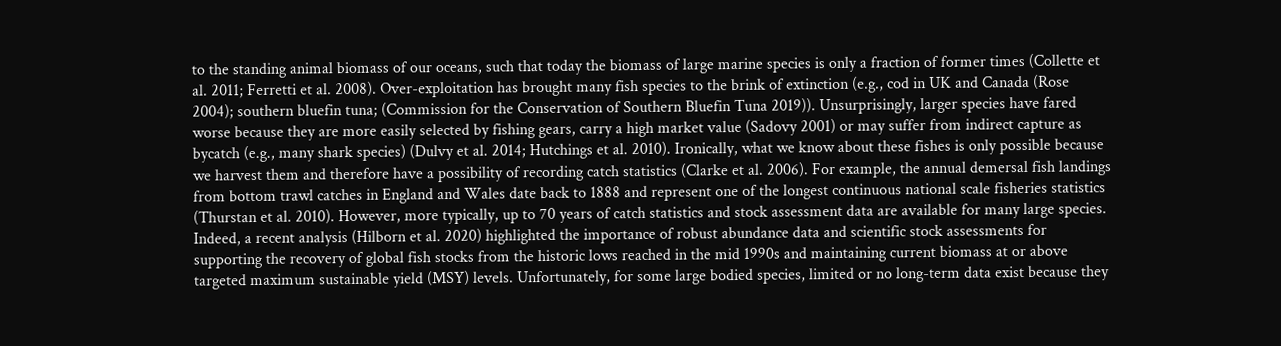to the standing animal biomass of our oceans, such that today the biomass of large marine species is only a fraction of former times (Collette et al. 2011; Ferretti et al. 2008). Over-exploitation has brought many fish species to the brink of extinction (e.g., cod in UK and Canada (Rose 2004); southern bluefin tuna; (Commission for the Conservation of Southern Bluefin Tuna 2019)). Unsurprisingly, larger species have fared worse because they are more easily selected by fishing gears, carry a high market value (Sadovy 2001) or may suffer from indirect capture as bycatch (e.g., many shark species) (Dulvy et al. 2014; Hutchings et al. 2010). Ironically, what we know about these fishes is only possible because we harvest them and therefore have a possibility of recording catch statistics (Clarke et al. 2006). For example, the annual demersal fish landings from bottom trawl catches in England and Wales date back to 1888 and represent one of the longest continuous national scale fisheries statistics (Thurstan et al. 2010). However, more typically, up to 70 years of catch statistics and stock assessment data are available for many large species. Indeed, a recent analysis (Hilborn et al. 2020) highlighted the importance of robust abundance data and scientific stock assessments for supporting the recovery of global fish stocks from the historic lows reached in the mid 1990s and maintaining current biomass at or above targeted maximum sustainable yield (MSY) levels. Unfortunately, for some large bodied species, limited or no long-term data exist because they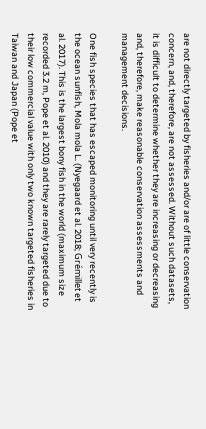are not directly targeted by fisheries and/or are of little conservation concern, and, therefore, are not assessed. Without such datasets, it is difficult to determine whether they are increasing or decreasing and, therefore, make reasonable conservation assessments and management decisions.

One fish species that has escaped monitoring until very recently is the ocean sunfish, Mola mola L. (Nyegaard et al. 2018; Grémillet et al. 2017). This is the largest bony fish in the world (maximum size recorded 3.2 m, Pope et al. 2010) and they are rarely targeted due to their low commercial value with only two known targeted fisheries in Taiwan and Japan (Pope et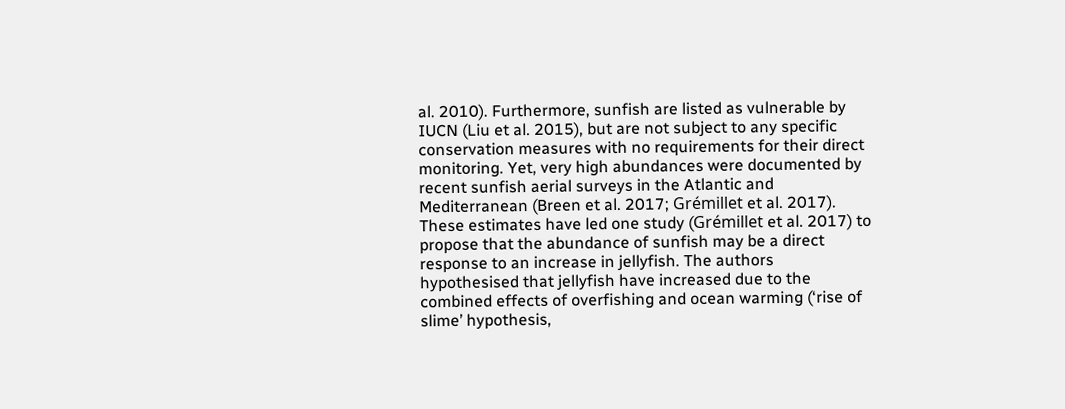al. 2010). Furthermore, sunfish are listed as vulnerable by IUCN (Liu et al. 2015), but are not subject to any specific conservation measures with no requirements for their direct monitoring. Yet, very high abundances were documented by recent sunfish aerial surveys in the Atlantic and Mediterranean (Breen et al. 2017; Grémillet et al. 2017). These estimates have led one study (Grémillet et al. 2017) to propose that the abundance of sunfish may be a direct response to an increase in jellyfish. The authors hypothesised that jellyfish have increased due to the combined effects of overfishing and ocean warming (‘rise of slime’ hypothesis,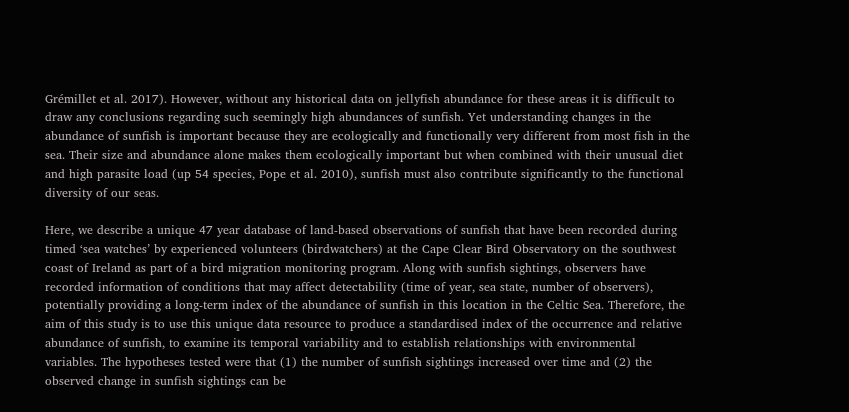Grémillet et al. 2017). However, without any historical data on jellyfish abundance for these areas it is difficult to draw any conclusions regarding such seemingly high abundances of sunfish. Yet understanding changes in the abundance of sunfish is important because they are ecologically and functionally very different from most fish in the sea. Their size and abundance alone makes them ecologically important but when combined with their unusual diet and high parasite load (up 54 species, Pope et al. 2010), sunfish must also contribute significantly to the functional diversity of our seas.

Here, we describe a unique 47 year database of land-based observations of sunfish that have been recorded during timed ‘sea watches’ by experienced volunteers (birdwatchers) at the Cape Clear Bird Observatory on the southwest coast of Ireland as part of a bird migration monitoring program. Along with sunfish sightings, observers have recorded information of conditions that may affect detectability (time of year, sea state, number of observers), potentially providing a long-term index of the abundance of sunfish in this location in the Celtic Sea. Therefore, the aim of this study is to use this unique data resource to produce a standardised index of the occurrence and relative abundance of sunfish, to examine its temporal variability and to establish relationships with environmental variables. The hypotheses tested were that (1) the number of sunfish sightings increased over time and (2) the observed change in sunfish sightings can be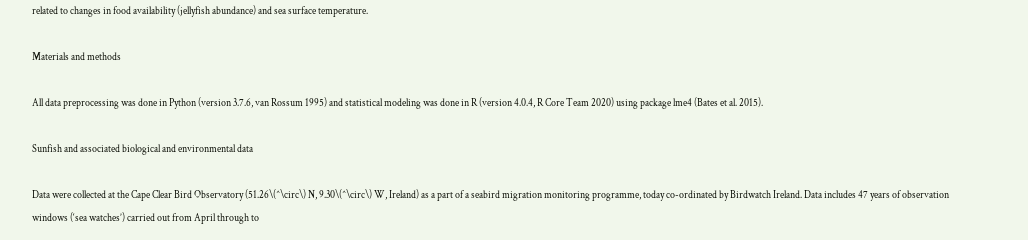related to changes in food availability (jellyfish abundance) and sea surface temperature.

Materials and methods

All data preprocessing was done in Python (version 3.7.6, van Rossum 1995) and statistical modeling was done in R (version 4.0.4, R Core Team 2020) using package lme4 (Bates et al. 2015).

Sunfish and associated biological and environmental data

Data were collected at the Cape Clear Bird Observatory (51.26\(^\circ\) N, 9.30\(^\circ\) W, Ireland) as a part of a seabird migration monitoring programme, today co-ordinated by Birdwatch Ireland. Data includes 47 years of observation windows (‘sea watches’) carried out from April through to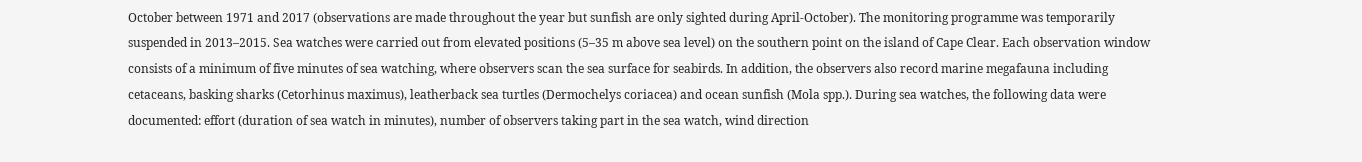October between 1971 and 2017 (observations are made throughout the year but sunfish are only sighted during April-October). The monitoring programme was temporarily suspended in 2013–2015. Sea watches were carried out from elevated positions (5–35 m above sea level) on the southern point on the island of Cape Clear. Each observation window consists of a minimum of five minutes of sea watching, where observers scan the sea surface for seabirds. In addition, the observers also record marine megafauna including cetaceans, basking sharks (Cetorhinus maximus), leatherback sea turtles (Dermochelys coriacea) and ocean sunfish (Mola spp.). During sea watches, the following data were documented: effort (duration of sea watch in minutes), number of observers taking part in the sea watch, wind direction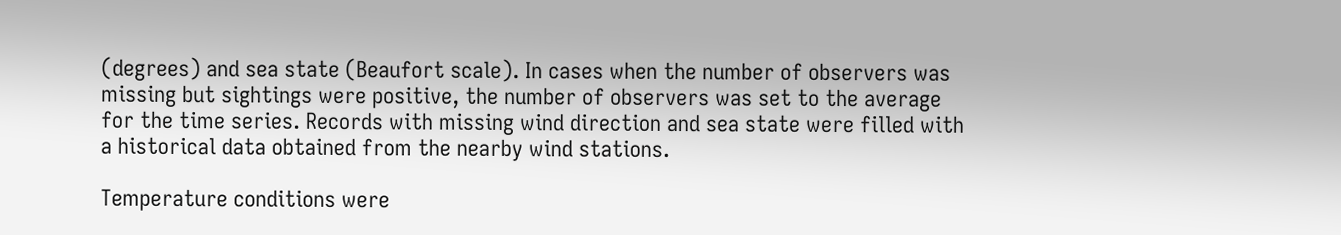(degrees) and sea state (Beaufort scale). In cases when the number of observers was missing but sightings were positive, the number of observers was set to the average for the time series. Records with missing wind direction and sea state were filled with a historical data obtained from the nearby wind stations.

Temperature conditions were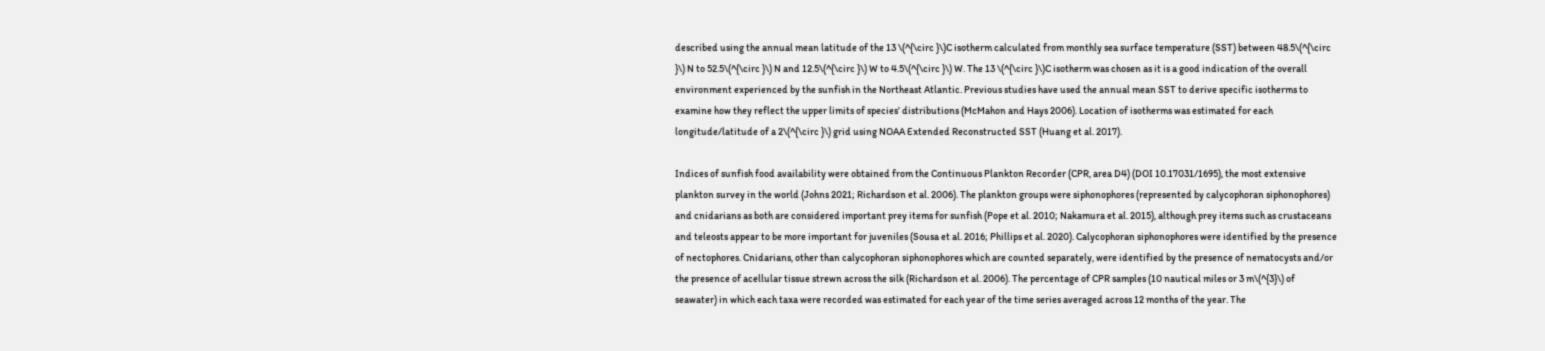described using the annual mean latitude of the 13 \(^{\circ }\)C isotherm calculated from monthly sea surface temperature (SST) between 48.5\(^{\circ }\) N to 52.5\(^{\circ }\) N and 12.5\(^{\circ }\) W to 4.5\(^{\circ }\) W. The 13 \(^{\circ }\)C isotherm was chosen as it is a good indication of the overall environment experienced by the sunfish in the Northeast Atlantic. Previous studies have used the annual mean SST to derive specific isotherms to examine how they reflect the upper limits of species’ distributions (McMahon and Hays 2006). Location of isotherms was estimated for each longitude/latitude of a 2\(^{\circ }\) grid using NOAA Extended Reconstructed SST (Huang et al. 2017).

Indices of sunfish food availability were obtained from the Continuous Plankton Recorder (CPR, area D4) (DOI 10.17031/1695), the most extensive plankton survey in the world (Johns 2021; Richardson et al. 2006). The plankton groups were siphonophores (represented by calycophoran siphonophores) and cnidarians as both are considered important prey items for sunfish (Pope et al. 2010; Nakamura et al. 2015), although prey items such as crustaceans and teleosts appear to be more important for juveniles (Sousa et al. 2016; Phillips et al. 2020). Calycophoran siphonophores were identified by the presence of nectophores. Cnidarians, other than calycophoran siphonophores which are counted separately, were identified by the presence of nematocysts and/or the presence of acellular tissue strewn across the silk (Richardson et al. 2006). The percentage of CPR samples (10 nautical miles or 3 m\(^{3}\) of seawater) in which each taxa were recorded was estimated for each year of the time series averaged across 12 months of the year. The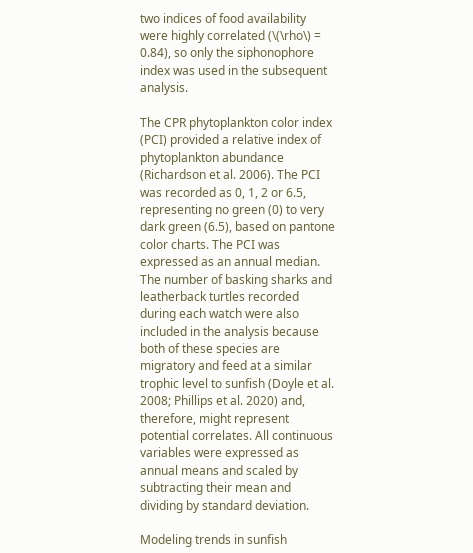two indices of food availability were highly correlated (\(\rho\) = 0.84), so only the siphonophore index was used in the subsequent analysis.

The CPR phytoplankton color index (PCI) provided a relative index of phytoplankton abundance (Richardson et al. 2006). The PCI was recorded as 0, 1, 2 or 6.5, representing no green (0) to very dark green (6.5), based on pantone color charts. The PCI was expressed as an annual median. The number of basking sharks and leatherback turtles recorded during each watch were also included in the analysis because both of these species are migratory and feed at a similar trophic level to sunfish (Doyle et al. 2008; Phillips et al. 2020) and, therefore, might represent potential correlates. All continuous variables were expressed as annual means and scaled by subtracting their mean and dividing by standard deviation.

Modeling trends in sunfish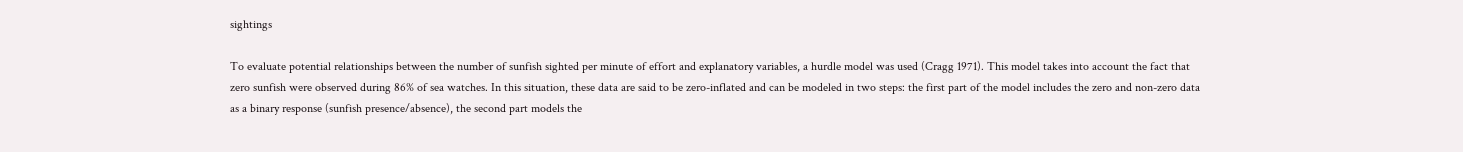sightings

To evaluate potential relationships between the number of sunfish sighted per minute of effort and explanatory variables, a hurdle model was used (Cragg 1971). This model takes into account the fact that zero sunfish were observed during 86% of sea watches. In this situation, these data are said to be zero-inflated and can be modeled in two steps: the first part of the model includes the zero and non-zero data as a binary response (sunfish presence/absence), the second part models the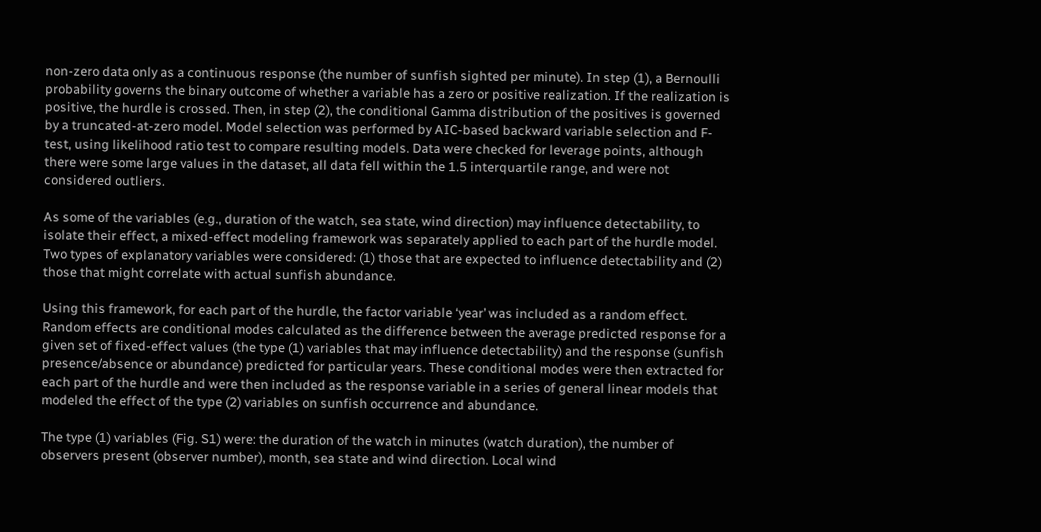non-zero data only as a continuous response (the number of sunfish sighted per minute). In step (1), a Bernoulli probability governs the binary outcome of whether a variable has a zero or positive realization. If the realization is positive, the hurdle is crossed. Then, in step (2), the conditional Gamma distribution of the positives is governed by a truncated-at-zero model. Model selection was performed by AIC-based backward variable selection and F-test, using likelihood ratio test to compare resulting models. Data were checked for leverage points, although there were some large values in the dataset, all data fell within the 1.5 interquartile range, and were not considered outliers.

As some of the variables (e.g., duration of the watch, sea state, wind direction) may influence detectability, to isolate their effect, a mixed-effect modeling framework was separately applied to each part of the hurdle model. Two types of explanatory variables were considered: (1) those that are expected to influence detectability and (2) those that might correlate with actual sunfish abundance.

Using this framework, for each part of the hurdle, the factor variable ‘year’ was included as a random effect. Random effects are conditional modes calculated as the difference between the average predicted response for a given set of fixed-effect values (the type (1) variables that may influence detectability) and the response (sunfish presence/absence or abundance) predicted for particular years. These conditional modes were then extracted for each part of the hurdle and were then included as the response variable in a series of general linear models that modeled the effect of the type (2) variables on sunfish occurrence and abundance.

The type (1) variables (Fig. S1) were: the duration of the watch in minutes (watch duration), the number of observers present (observer number), month, sea state and wind direction. Local wind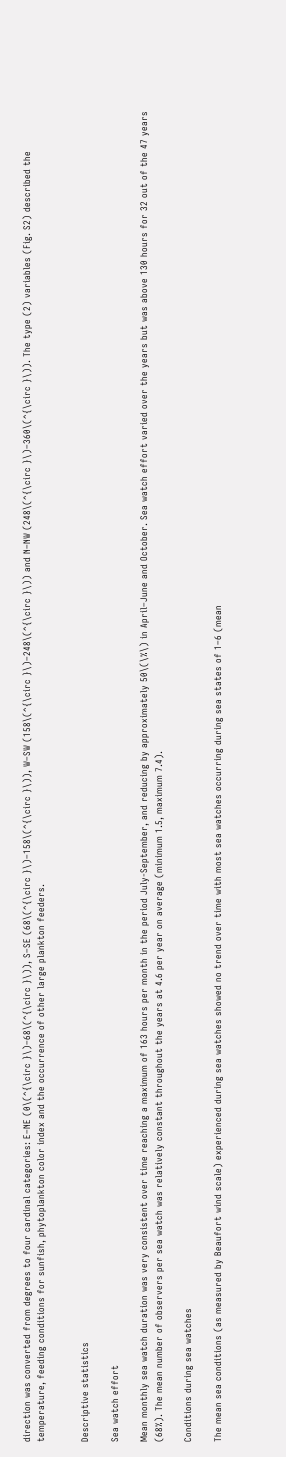direction was converted from degrees to four cardinal categories: E–NE (0\(^{\circ }\)–68\(^{\circ }\)), S–SE (68\(^{\circ }\)–158\(^{\circ }\)), W–SW (158\(^{\circ }\)–248\(^{\circ }\)) and N–NW (248\(^{\circ }\)–360\(^{\circ }\)). The type (2) variables (Fig. S2) described the temperature, feeding conditions for sunfish, phytoplankton color index and the occurrence of other large plankton feeders.


Descriptive statistics

Sea watch effort

Mean monthly sea watch duration was very consistent over time reaching a maximum of 163 hours per month in the period July-September, and reducing by approximately 50\(\%\) in April–June and October. Sea watch effort varied over the years but was above 130 hours for 32 out of the 47 years (68%). The mean number of observers per sea watch was relatively constant throughout the years at 4.6 per year on average (minimum 1.5, maximum 7.4).

Conditions during sea watches

The mean sea conditions (as measured by Beaufort wind scale) experienced during sea watches showed no trend over time with most sea watches occurring during sea states of 1–6 (mean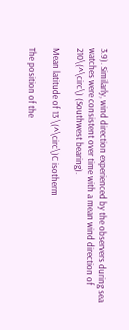3.9). Similarly, wind direction experienced by the observers during sea watches were consistent over time with a mean wind direction of 210\(^\circ\) (Southwest bearing).

Mean latitude of 13 \(^\circ\)C isotherm

The position of the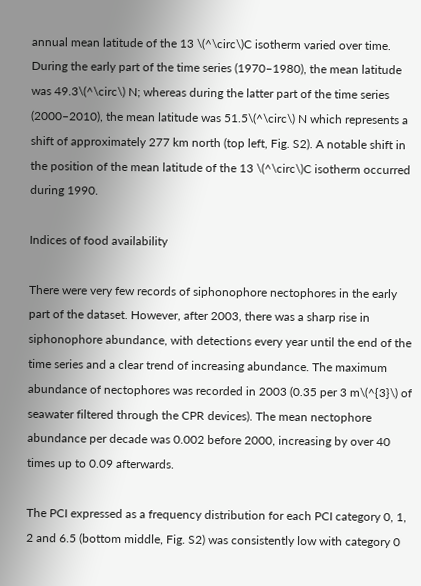annual mean latitude of the 13 \(^\circ\)C isotherm varied over time. During the early part of the time series (1970–1980), the mean latitude was 49.3\(^\circ\) N; whereas during the latter part of the time series (2000–2010), the mean latitude was 51.5\(^\circ\) N which represents a shift of approximately 277 km north (top left, Fig. S2). A notable shift in the position of the mean latitude of the 13 \(^\circ\)C isotherm occurred during 1990.

Indices of food availability

There were very few records of siphonophore nectophores in the early part of the dataset. However, after 2003, there was a sharp rise in siphonophore abundance, with detections every year until the end of the time series and a clear trend of increasing abundance. The maximum abundance of nectophores was recorded in 2003 (0.35 per 3 m\(^{3}\) of seawater filtered through the CPR devices). The mean nectophore abundance per decade was 0.002 before 2000, increasing by over 40 times up to 0.09 afterwards.

The PCI expressed as a frequency distribution for each PCI category 0, 1, 2 and 6.5 (bottom middle, Fig. S2) was consistently low with category 0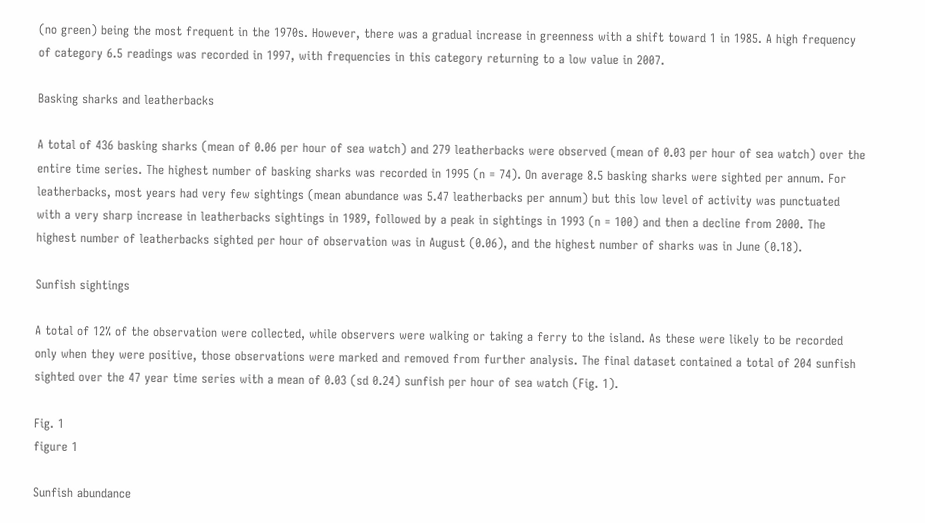(no green) being the most frequent in the 1970s. However, there was a gradual increase in greenness with a shift toward 1 in 1985. A high frequency of category 6.5 readings was recorded in 1997, with frequencies in this category returning to a low value in 2007.

Basking sharks and leatherbacks

A total of 436 basking sharks (mean of 0.06 per hour of sea watch) and 279 leatherbacks were observed (mean of 0.03 per hour of sea watch) over the entire time series. The highest number of basking sharks was recorded in 1995 (n = 74). On average 8.5 basking sharks were sighted per annum. For leatherbacks, most years had very few sightings (mean abundance was 5.47 leatherbacks per annum) but this low level of activity was punctuated with a very sharp increase in leatherbacks sightings in 1989, followed by a peak in sightings in 1993 (n = 100) and then a decline from 2000. The highest number of leatherbacks sighted per hour of observation was in August (0.06), and the highest number of sharks was in June (0.18).

Sunfish sightings

A total of 12% of the observation were collected, while observers were walking or taking a ferry to the island. As these were likely to be recorded only when they were positive, those observations were marked and removed from further analysis. The final dataset contained a total of 204 sunfish sighted over the 47 year time series with a mean of 0.03 (sd 0.24) sunfish per hour of sea watch (Fig. 1).

Fig. 1
figure 1

Sunfish abundance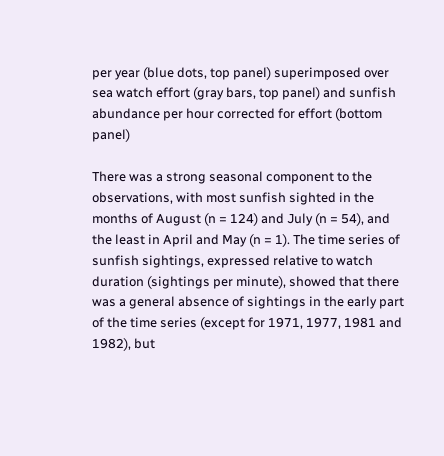per year (blue dots, top panel) superimposed over sea watch effort (gray bars, top panel) and sunfish abundance per hour corrected for effort (bottom panel)

There was a strong seasonal component to the observations, with most sunfish sighted in the months of August (n = 124) and July (n = 54), and the least in April and May (n = 1). The time series of sunfish sightings, expressed relative to watch duration (sightings per minute), showed that there was a general absence of sightings in the early part of the time series (except for 1971, 1977, 1981 and 1982), but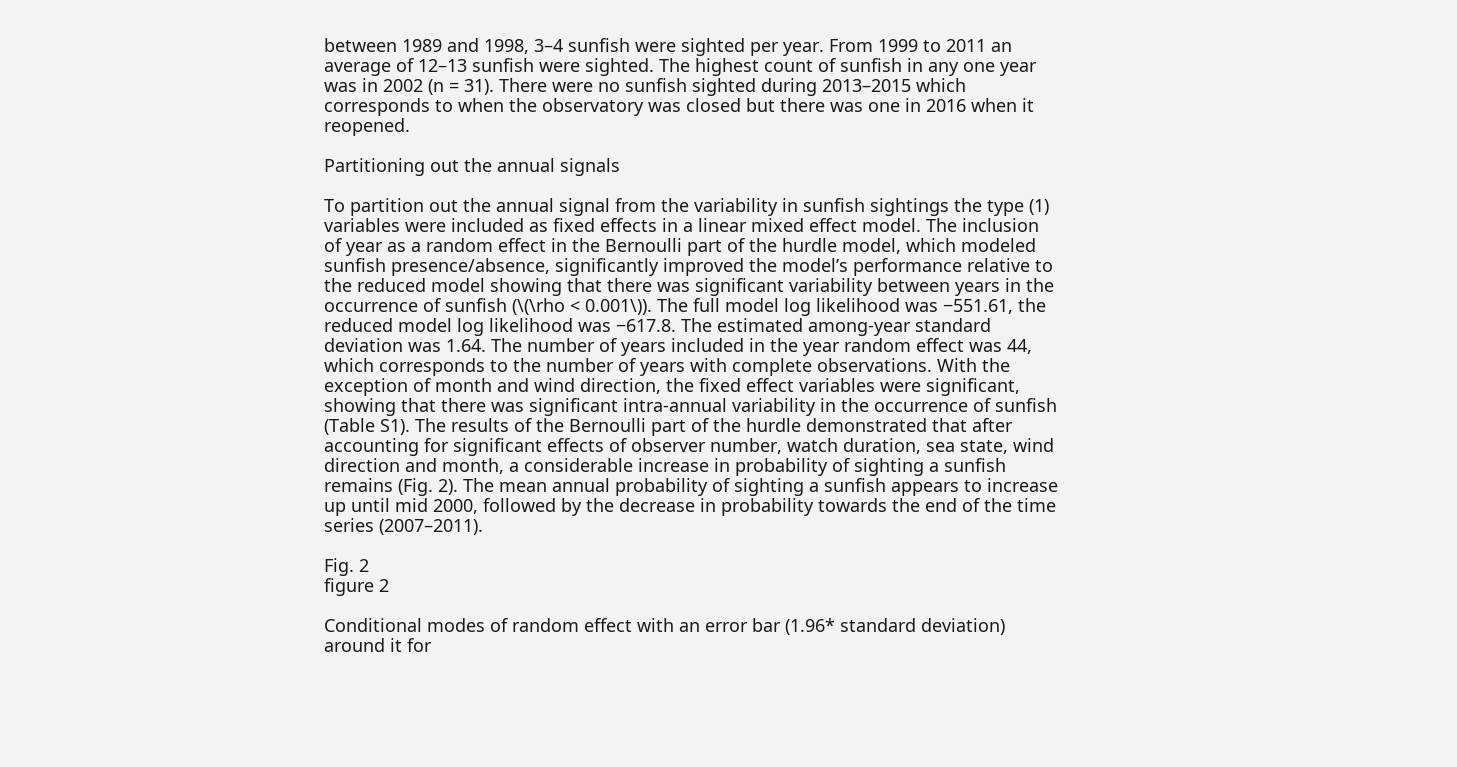between 1989 and 1998, 3–4 sunfish were sighted per year. From 1999 to 2011 an average of 12–13 sunfish were sighted. The highest count of sunfish in any one year was in 2002 (n = 31). There were no sunfish sighted during 2013–2015 which corresponds to when the observatory was closed but there was one in 2016 when it reopened.

Partitioning out the annual signals

To partition out the annual signal from the variability in sunfish sightings the type (1) variables were included as fixed effects in a linear mixed effect model. The inclusion of year as a random effect in the Bernoulli part of the hurdle model, which modeled sunfish presence/absence, significantly improved the model’s performance relative to the reduced model showing that there was significant variability between years in the occurrence of sunfish (\(\rho < 0.001\)). The full model log likelihood was −551.61, the reduced model log likelihood was −617.8. The estimated among-year standard deviation was 1.64. The number of years included in the year random effect was 44, which corresponds to the number of years with complete observations. With the exception of month and wind direction, the fixed effect variables were significant, showing that there was significant intra-annual variability in the occurrence of sunfish (Table S1). The results of the Bernoulli part of the hurdle demonstrated that after accounting for significant effects of observer number, watch duration, sea state, wind direction and month, a considerable increase in probability of sighting a sunfish remains (Fig. 2). The mean annual probability of sighting a sunfish appears to increase up until mid 2000, followed by the decrease in probability towards the end of the time series (2007–2011).

Fig. 2
figure 2

Conditional modes of random effect with an error bar (1.96* standard deviation) around it for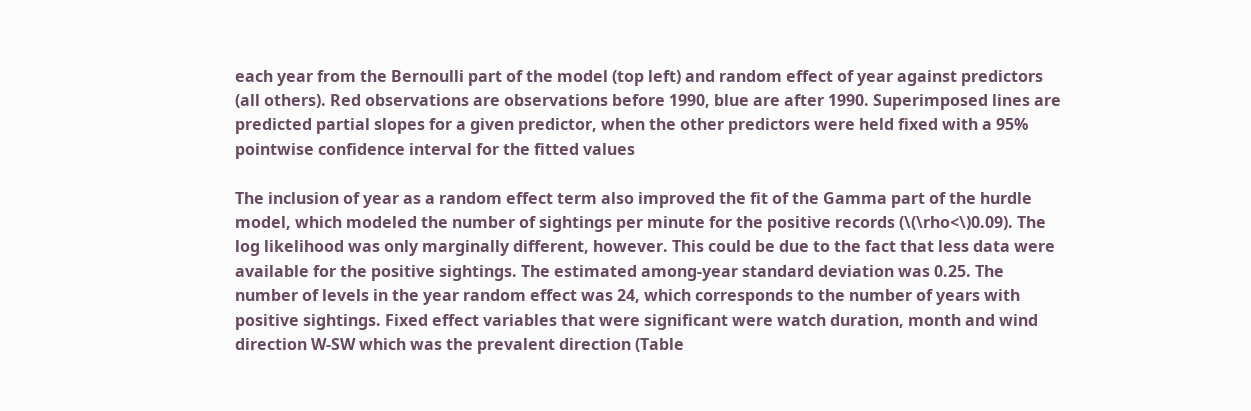each year from the Bernoulli part of the model (top left) and random effect of year against predictors (all others). Red observations are observations before 1990, blue are after 1990. Superimposed lines are predicted partial slopes for a given predictor, when the other predictors were held fixed with a 95% pointwise confidence interval for the fitted values

The inclusion of year as a random effect term also improved the fit of the Gamma part of the hurdle model, which modeled the number of sightings per minute for the positive records (\(\rho<\)0.09). The log likelihood was only marginally different, however. This could be due to the fact that less data were available for the positive sightings. The estimated among-year standard deviation was 0.25. The number of levels in the year random effect was 24, which corresponds to the number of years with positive sightings. Fixed effect variables that were significant were watch duration, month and wind direction W-SW which was the prevalent direction (Table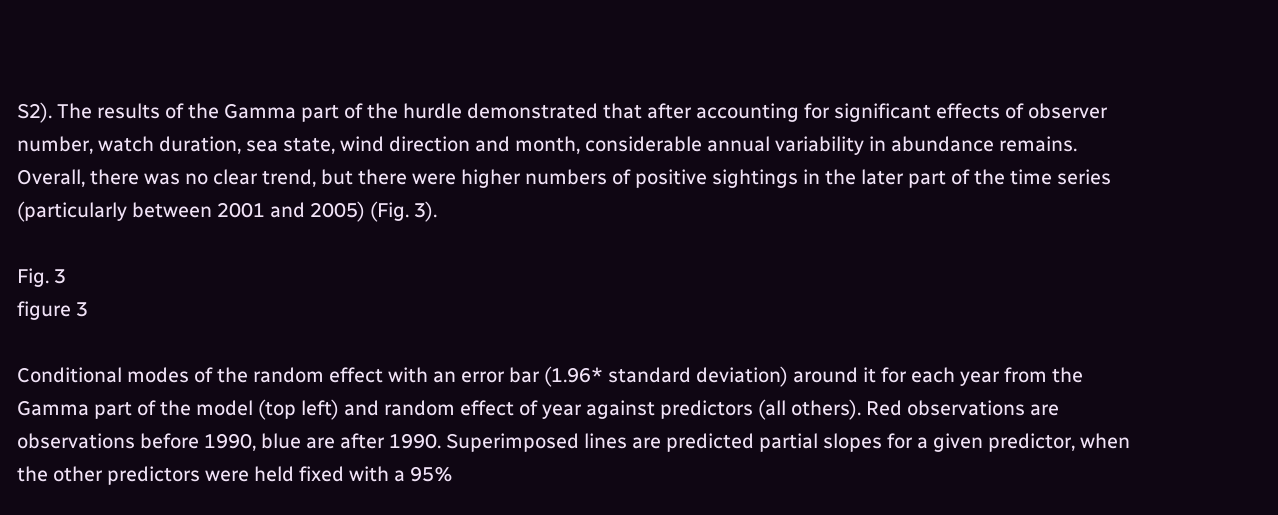S2). The results of the Gamma part of the hurdle demonstrated that after accounting for significant effects of observer number, watch duration, sea state, wind direction and month, considerable annual variability in abundance remains. Overall, there was no clear trend, but there were higher numbers of positive sightings in the later part of the time series (particularly between 2001 and 2005) (Fig. 3).

Fig. 3
figure 3

Conditional modes of the random effect with an error bar (1.96* standard deviation) around it for each year from the Gamma part of the model (top left) and random effect of year against predictors (all others). Red observations are observations before 1990, blue are after 1990. Superimposed lines are predicted partial slopes for a given predictor, when the other predictors were held fixed with a 95%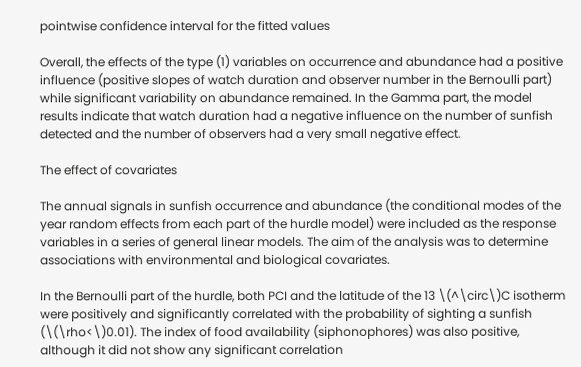pointwise confidence interval for the fitted values

Overall, the effects of the type (1) variables on occurrence and abundance had a positive influence (positive slopes of watch duration and observer number in the Bernoulli part) while significant variability on abundance remained. In the Gamma part, the model results indicate that watch duration had a negative influence on the number of sunfish detected and the number of observers had a very small negative effect.

The effect of covariates

The annual signals in sunfish occurrence and abundance (the conditional modes of the year random effects from each part of the hurdle model) were included as the response variables in a series of general linear models. The aim of the analysis was to determine associations with environmental and biological covariates.

In the Bernoulli part of the hurdle, both PCI and the latitude of the 13 \(^\circ\)C isotherm were positively and significantly correlated with the probability of sighting a sunfish (\(\rho<\)0.01). The index of food availability (siphonophores) was also positive, although it did not show any significant correlation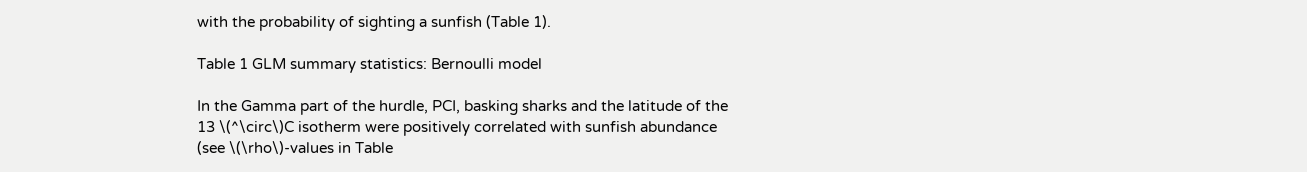with the probability of sighting a sunfish (Table 1).

Table 1 GLM summary statistics: Bernoulli model

In the Gamma part of the hurdle, PCI, basking sharks and the latitude of the 13 \(^\circ\)C isotherm were positively correlated with sunfish abundance (see \(\rho\)-values in Table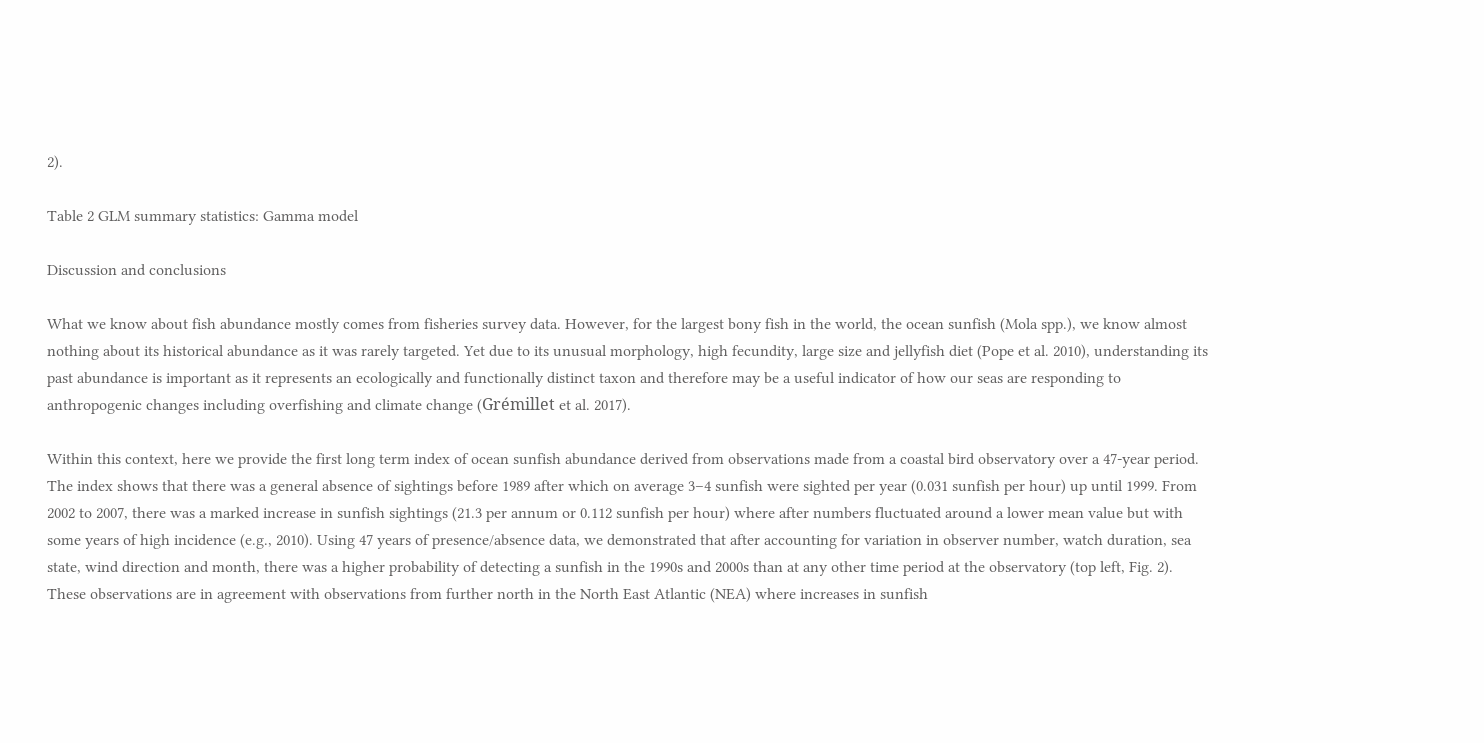2).

Table 2 GLM summary statistics: Gamma model

Discussion and conclusions

What we know about fish abundance mostly comes from fisheries survey data. However, for the largest bony fish in the world, the ocean sunfish (Mola spp.), we know almost nothing about its historical abundance as it was rarely targeted. Yet due to its unusual morphology, high fecundity, large size and jellyfish diet (Pope et al. 2010), understanding its past abundance is important as it represents an ecologically and functionally distinct taxon and therefore may be a useful indicator of how our seas are responding to anthropogenic changes including overfishing and climate change (Grémillet et al. 2017).

Within this context, here we provide the first long term index of ocean sunfish abundance derived from observations made from a coastal bird observatory over a 47-year period. The index shows that there was a general absence of sightings before 1989 after which on average 3–4 sunfish were sighted per year (0.031 sunfish per hour) up until 1999. From 2002 to 2007, there was a marked increase in sunfish sightings (21.3 per annum or 0.112 sunfish per hour) where after numbers fluctuated around a lower mean value but with some years of high incidence (e.g., 2010). Using 47 years of presence/absence data, we demonstrated that after accounting for variation in observer number, watch duration, sea state, wind direction and month, there was a higher probability of detecting a sunfish in the 1990s and 2000s than at any other time period at the observatory (top left, Fig. 2). These observations are in agreement with observations from further north in the North East Atlantic (NEA) where increases in sunfish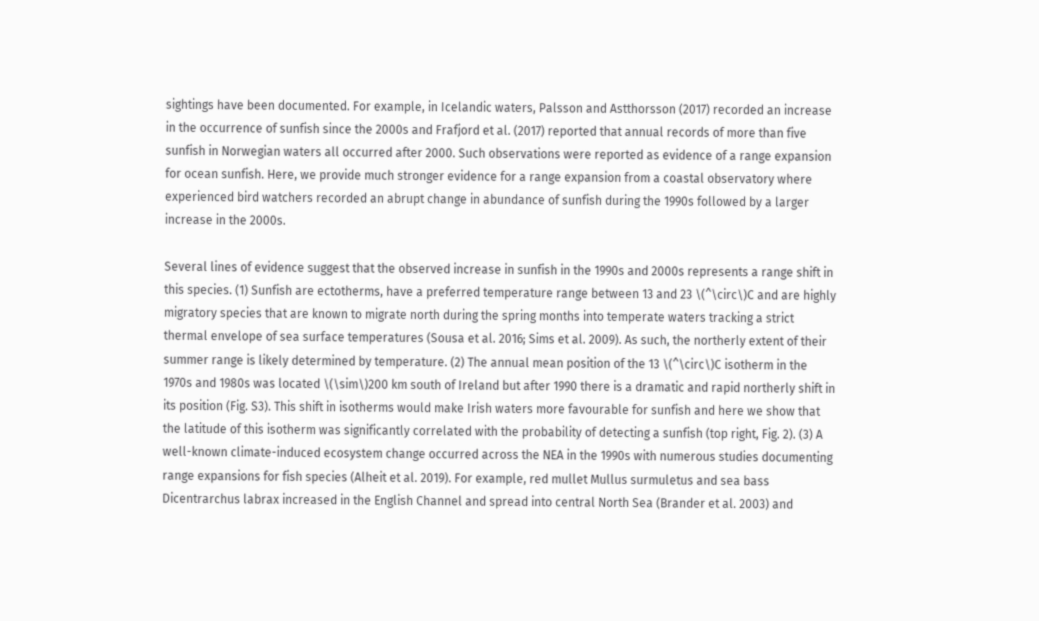sightings have been documented. For example, in Icelandic waters, Palsson and Astthorsson (2017) recorded an increase in the occurrence of sunfish since the 2000s and Frafjord et al. (2017) reported that annual records of more than five sunfish in Norwegian waters all occurred after 2000. Such observations were reported as evidence of a range expansion for ocean sunfish. Here, we provide much stronger evidence for a range expansion from a coastal observatory where experienced bird watchers recorded an abrupt change in abundance of sunfish during the 1990s followed by a larger increase in the 2000s.

Several lines of evidence suggest that the observed increase in sunfish in the 1990s and 2000s represents a range shift in this species. (1) Sunfish are ectotherms, have a preferred temperature range between 13 and 23 \(^\circ\)C and are highly migratory species that are known to migrate north during the spring months into temperate waters tracking a strict thermal envelope of sea surface temperatures (Sousa et al. 2016; Sims et al. 2009). As such, the northerly extent of their summer range is likely determined by temperature. (2) The annual mean position of the 13 \(^\circ\)C isotherm in the 1970s and 1980s was located \(\sim\)200 km south of Ireland but after 1990 there is a dramatic and rapid northerly shift in its position (Fig. S3). This shift in isotherms would make Irish waters more favourable for sunfish and here we show that the latitude of this isotherm was significantly correlated with the probability of detecting a sunfish (top right, Fig. 2). (3) A well-known climate-induced ecosystem change occurred across the NEA in the 1990s with numerous studies documenting range expansions for fish species (Alheit et al. 2019). For example, red mullet Mullus surmuletus and sea bass Dicentrarchus labrax increased in the English Channel and spread into central North Sea (Brander et al. 2003) and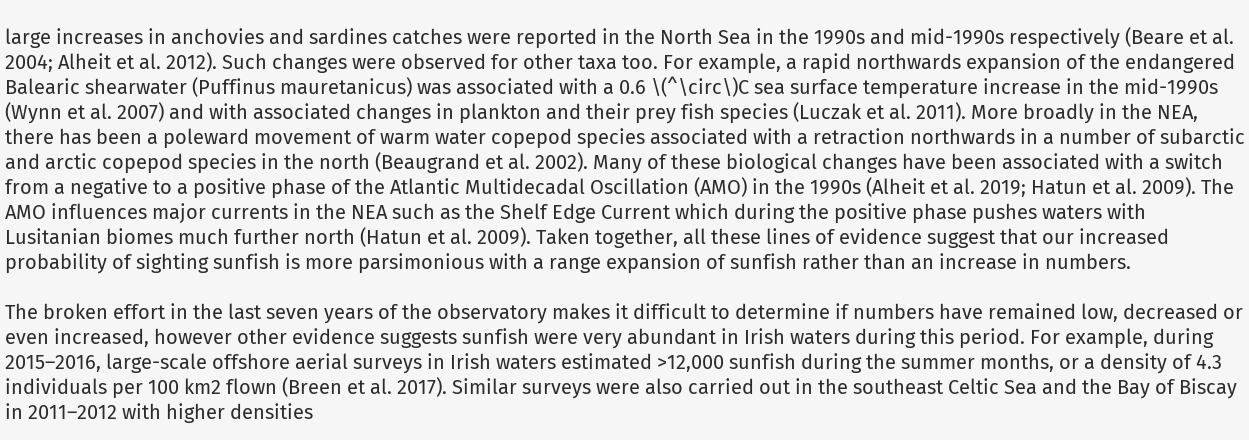large increases in anchovies and sardines catches were reported in the North Sea in the 1990s and mid-1990s respectively (Beare et al. 2004; Alheit et al. 2012). Such changes were observed for other taxa too. For example, a rapid northwards expansion of the endangered Balearic shearwater (Puffinus mauretanicus) was associated with a 0.6 \(^\circ\)C sea surface temperature increase in the mid-1990s (Wynn et al. 2007) and with associated changes in plankton and their prey fish species (Luczak et al. 2011). More broadly in the NEA, there has been a poleward movement of warm water copepod species associated with a retraction northwards in a number of subarctic and arctic copepod species in the north (Beaugrand et al. 2002). Many of these biological changes have been associated with a switch from a negative to a positive phase of the Atlantic Multidecadal Oscillation (AMO) in the 1990s (Alheit et al. 2019; Hatun et al. 2009). The AMO influences major currents in the NEA such as the Shelf Edge Current which during the positive phase pushes waters with Lusitanian biomes much further north (Hatun et al. 2009). Taken together, all these lines of evidence suggest that our increased probability of sighting sunfish is more parsimonious with a range expansion of sunfish rather than an increase in numbers.

The broken effort in the last seven years of the observatory makes it difficult to determine if numbers have remained low, decreased or even increased, however other evidence suggests sunfish were very abundant in Irish waters during this period. For example, during 2015–2016, large-scale offshore aerial surveys in Irish waters estimated >12,000 sunfish during the summer months, or a density of 4.3 individuals per 100 km2 flown (Breen et al. 2017). Similar surveys were also carried out in the southeast Celtic Sea and the Bay of Biscay in 2011–2012 with higher densities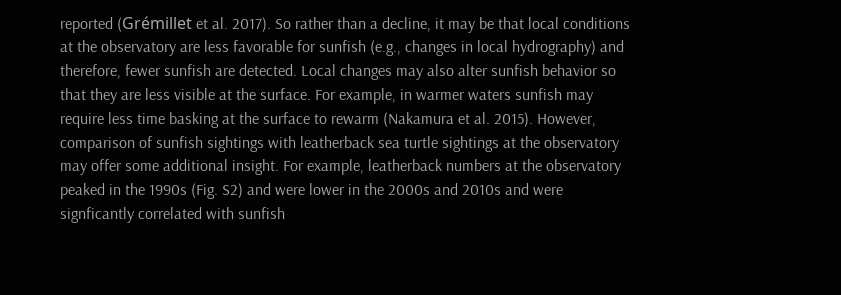reported (Grémillet et al. 2017). So rather than a decline, it may be that local conditions at the observatory are less favorable for sunfish (e.g., changes in local hydrography) and therefore, fewer sunfish are detected. Local changes may also alter sunfish behavior so that they are less visible at the surface. For example, in warmer waters sunfish may require less time basking at the surface to rewarm (Nakamura et al. 2015). However, comparison of sunfish sightings with leatherback sea turtle sightings at the observatory may offer some additional insight. For example, leatherback numbers at the observatory peaked in the 1990s (Fig. S2) and were lower in the 2000s and 2010s and were signficantly correlated with sunfish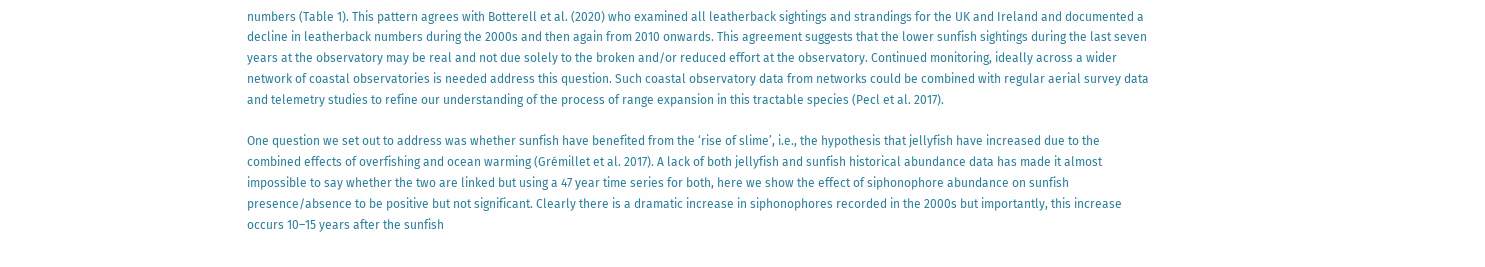numbers (Table 1). This pattern agrees with Botterell et al. (2020) who examined all leatherback sightings and strandings for the UK and Ireland and documented a decline in leatherback numbers during the 2000s and then again from 2010 onwards. This agreement suggests that the lower sunfish sightings during the last seven years at the observatory may be real and not due solely to the broken and/or reduced effort at the observatory. Continued monitoring, ideally across a wider network of coastal observatories is needed address this question. Such coastal observatory data from networks could be combined with regular aerial survey data and telemetry studies to refine our understanding of the process of range expansion in this tractable species (Pecl et al. 2017).

One question we set out to address was whether sunfish have benefited from the ‘rise of slime’, i.e., the hypothesis that jellyfish have increased due to the combined effects of overfishing and ocean warming (Grémillet et al. 2017). A lack of both jellyfish and sunfish historical abundance data has made it almost impossible to say whether the two are linked but using a 47 year time series for both, here we show the effect of siphonophore abundance on sunfish presence/absence to be positive but not significant. Clearly there is a dramatic increase in siphonophores recorded in the 2000s but importantly, this increase occurs 10–15 years after the sunfish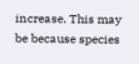increase. This may be because species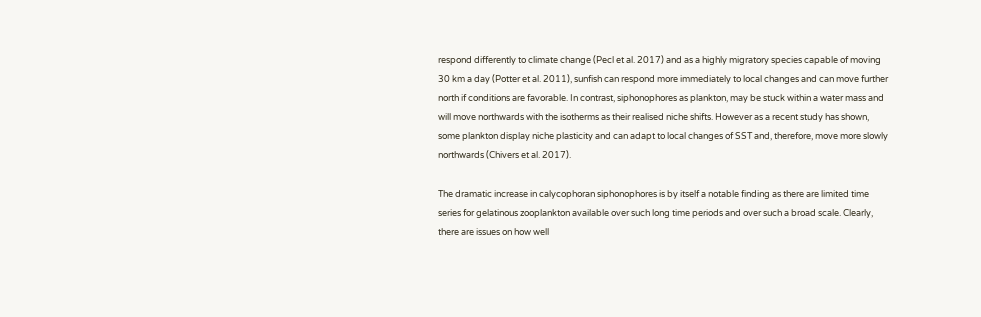respond differently to climate change (Pecl et al. 2017) and as a highly migratory species capable of moving 30 km a day (Potter et al. 2011), sunfish can respond more immediately to local changes and can move further north if conditions are favorable. In contrast, siphonophores as plankton, may be stuck within a water mass and will move northwards with the isotherms as their realised niche shifts. However as a recent study has shown, some plankton display niche plasticity and can adapt to local changes of SST and, therefore, move more slowly northwards (Chivers et al. 2017).

The dramatic increase in calycophoran siphonophores is by itself a notable finding as there are limited time series for gelatinous zooplankton available over such long time periods and over such a broad scale. Clearly, there are issues on how well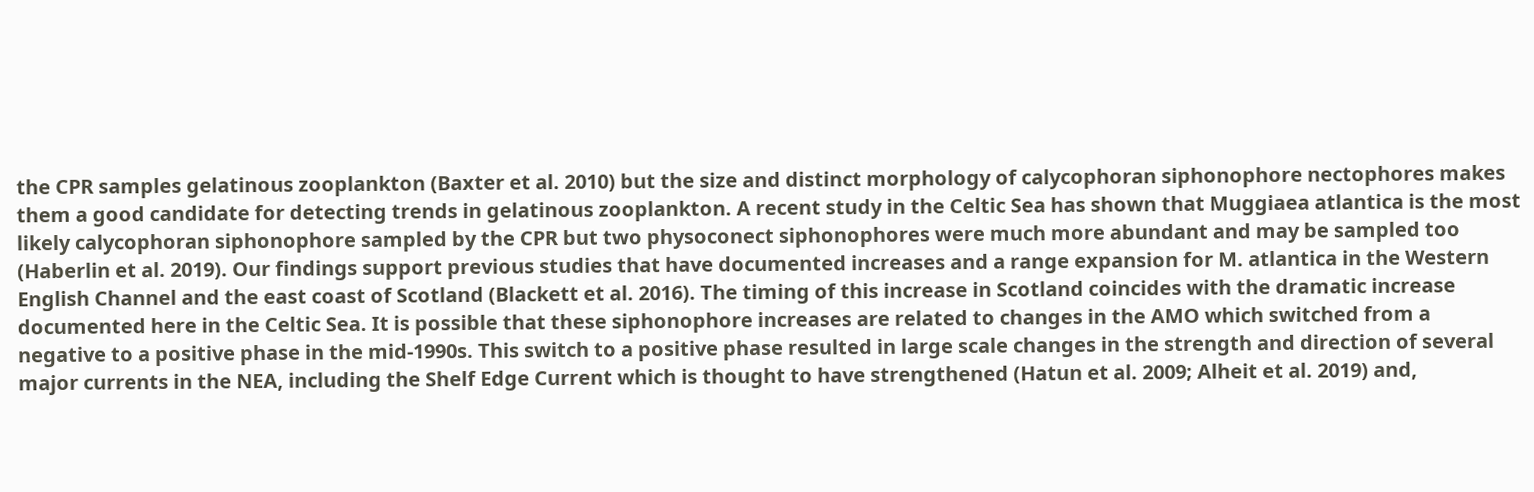the CPR samples gelatinous zooplankton (Baxter et al. 2010) but the size and distinct morphology of calycophoran siphonophore nectophores makes them a good candidate for detecting trends in gelatinous zooplankton. A recent study in the Celtic Sea has shown that Muggiaea atlantica is the most likely calycophoran siphonophore sampled by the CPR but two physoconect siphonophores were much more abundant and may be sampled too (Haberlin et al. 2019). Our findings support previous studies that have documented increases and a range expansion for M. atlantica in the Western English Channel and the east coast of Scotland (Blackett et al. 2016). The timing of this increase in Scotland coincides with the dramatic increase documented here in the Celtic Sea. It is possible that these siphonophore increases are related to changes in the AMO which switched from a negative to a positive phase in the mid-1990s. This switch to a positive phase resulted in large scale changes in the strength and direction of several major currents in the NEA, including the Shelf Edge Current which is thought to have strengthened (Hatun et al. 2009; Alheit et al. 2019) and,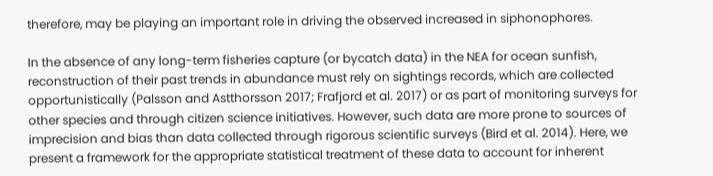therefore, may be playing an important role in driving the observed increased in siphonophores.

In the absence of any long-term fisheries capture (or bycatch data) in the NEA for ocean sunfish, reconstruction of their past trends in abundance must rely on sightings records, which are collected opportunistically (Palsson and Astthorsson 2017; Frafjord et al. 2017) or as part of monitoring surveys for other species and through citizen science initiatives. However, such data are more prone to sources of imprecision and bias than data collected through rigorous scientific surveys (Bird et al. 2014). Here, we present a framework for the appropriate statistical treatment of these data to account for inherent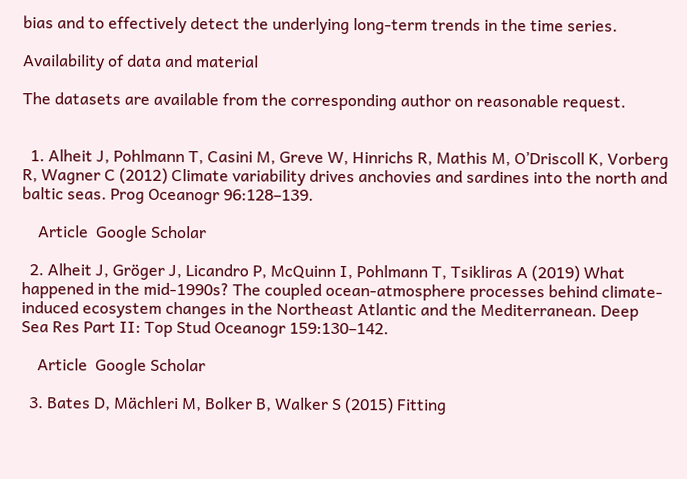bias and to effectively detect the underlying long-term trends in the time series.

Availability of data and material

The datasets are available from the corresponding author on reasonable request.


  1. Alheit J, Pohlmann T, Casini M, Greve W, Hinrichs R, Mathis M, O’Driscoll K, Vorberg R, Wagner C (2012) Climate variability drives anchovies and sardines into the north and baltic seas. Prog Oceanogr 96:128–139.

    Article  Google Scholar

  2. Alheit J, Gröger J, Licandro P, McQuinn I, Pohlmann T, Tsikliras A (2019) What happened in the mid-1990s? The coupled ocean-atmosphere processes behind climate-induced ecosystem changes in the Northeast Atlantic and the Mediterranean. Deep Sea Res Part II: Top Stud Oceanogr 159:130–142.

    Article  Google Scholar

  3. Bates D, Mächleri M, Bolker B, Walker S (2015) Fitting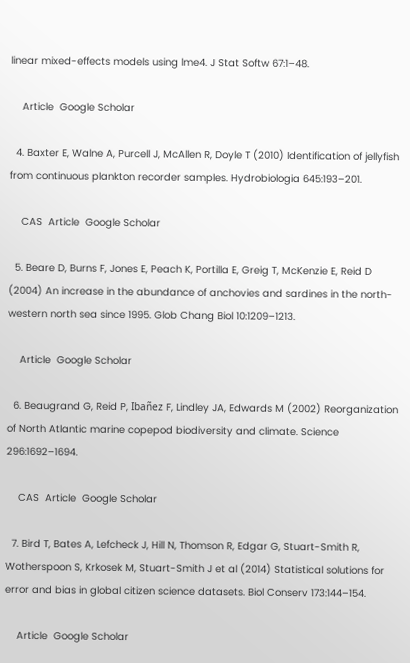linear mixed-effects models using lme4. J Stat Softw 67:1–48.

    Article  Google Scholar

  4. Baxter E, Walne A, Purcell J, McAllen R, Doyle T (2010) Identification of jellyfish from continuous plankton recorder samples. Hydrobiologia 645:193–201.

    CAS  Article  Google Scholar

  5. Beare D, Burns F, Jones E, Peach K, Portilla E, Greig T, McKenzie E, Reid D (2004) An increase in the abundance of anchovies and sardines in the north-western north sea since 1995. Glob Chang Biol 10:1209–1213.

    Article  Google Scholar

  6. Beaugrand G, Reid P, Ibañez F, Lindley JA, Edwards M (2002) Reorganization of North Atlantic marine copepod biodiversity and climate. Science 296:1692–1694.

    CAS  Article  Google Scholar

  7. Bird T, Bates A, Lefcheck J, Hill N, Thomson R, Edgar G, Stuart-Smith R, Wotherspoon S, Krkosek M, Stuart-Smith J et al (2014) Statistical solutions for error and bias in global citizen science datasets. Biol Conserv 173:144–154.

    Article  Google Scholar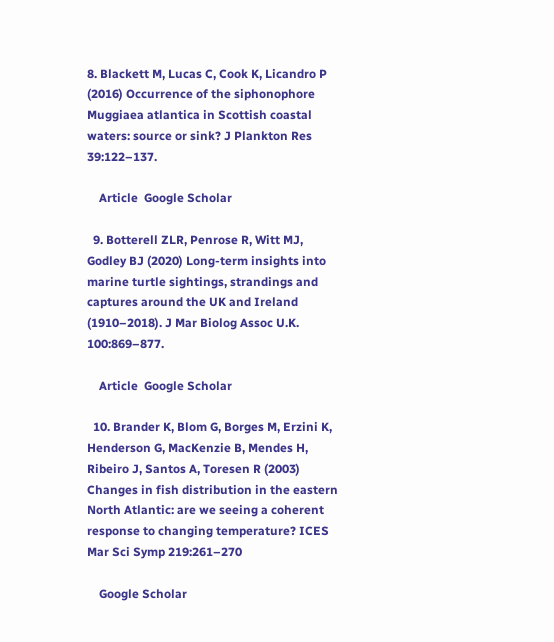8. Blackett M, Lucas C, Cook K, Licandro P (2016) Occurrence of the siphonophore Muggiaea atlantica in Scottish coastal waters: source or sink? J Plankton Res 39:122–137.

    Article  Google Scholar

  9. Botterell ZLR, Penrose R, Witt MJ, Godley BJ (2020) Long-term insights into marine turtle sightings, strandings and captures around the UK and Ireland (1910–2018). J Mar Biolog Assoc U.K. 100:869–877.

    Article  Google Scholar

  10. Brander K, Blom G, Borges M, Erzini K, Henderson G, MacKenzie B, Mendes H, Ribeiro J, Santos A, Toresen R (2003) Changes in fish distribution in the eastern North Atlantic: are we seeing a coherent response to changing temperature? ICES Mar Sci Symp 219:261–270

    Google Scholar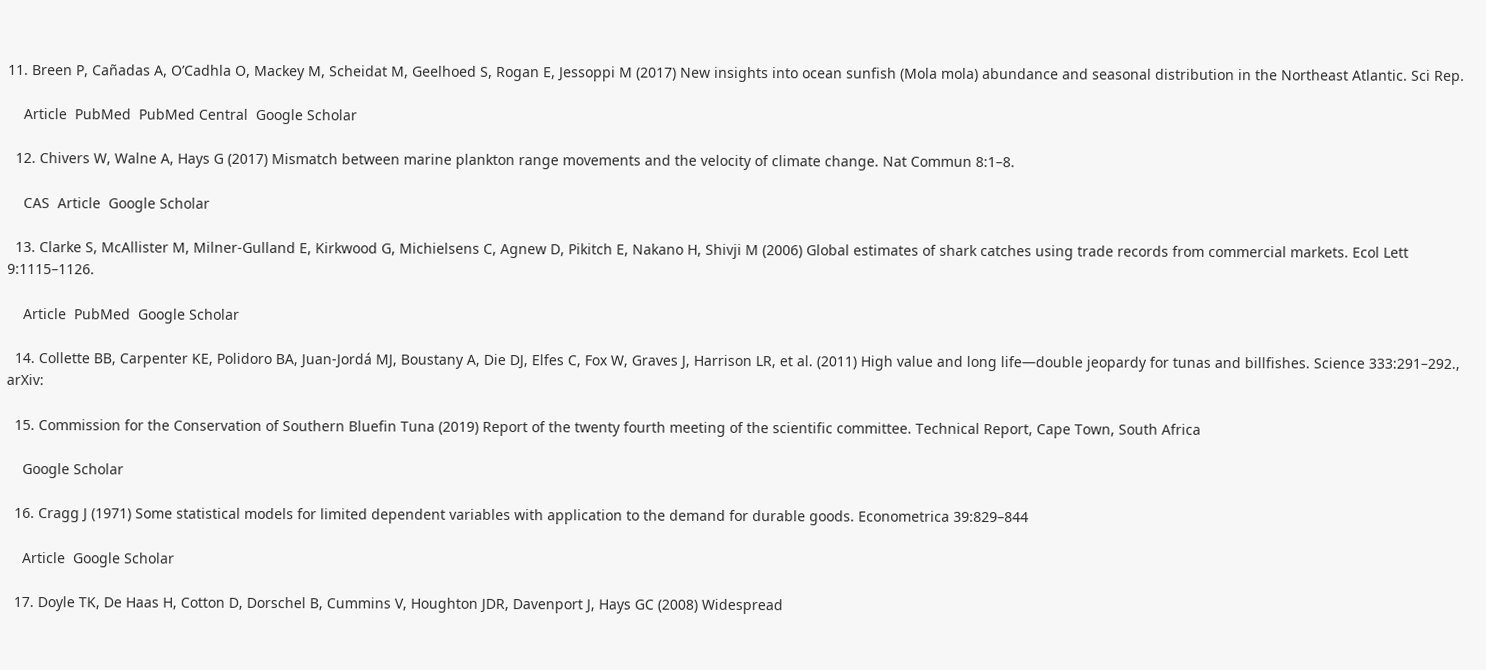11. Breen P, Cañadas A, O’Cadhla O, Mackey M, Scheidat M, Geelhoed S, Rogan E, Jessoppi M (2017) New insights into ocean sunfish (Mola mola) abundance and seasonal distribution in the Northeast Atlantic. Sci Rep.

    Article  PubMed  PubMed Central  Google Scholar

  12. Chivers W, Walne A, Hays G (2017) Mismatch between marine plankton range movements and the velocity of climate change. Nat Commun 8:1–8.

    CAS  Article  Google Scholar

  13. Clarke S, McAllister M, Milner-Gulland E, Kirkwood G, Michielsens C, Agnew D, Pikitch E, Nakano H, Shivji M (2006) Global estimates of shark catches using trade records from commercial markets. Ecol Lett 9:1115–1126.

    Article  PubMed  Google Scholar

  14. Collette BB, Carpenter KE, Polidoro BA, Juan-Jordá MJ, Boustany A, Die DJ, Elfes C, Fox W, Graves J, Harrison LR, et al. (2011) High value and long life—double jeopardy for tunas and billfishes. Science 333:291–292., arXiv:

  15. Commission for the Conservation of Southern Bluefin Tuna (2019) Report of the twenty fourth meeting of the scientific committee. Technical Report, Cape Town, South Africa

    Google Scholar

  16. Cragg J (1971) Some statistical models for limited dependent variables with application to the demand for durable goods. Econometrica 39:829–844

    Article  Google Scholar

  17. Doyle TK, De Haas H, Cotton D, Dorschel B, Cummins V, Houghton JDR, Davenport J, Hays GC (2008) Widespread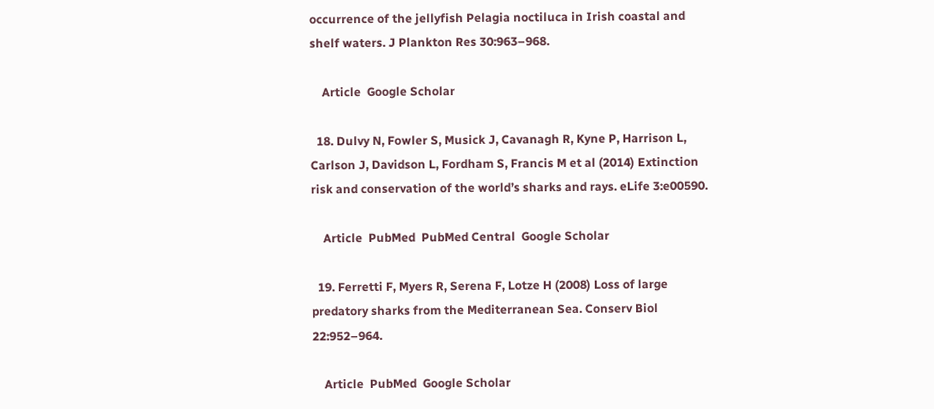occurrence of the jellyfish Pelagia noctiluca in Irish coastal and shelf waters. J Plankton Res 30:963–968.

    Article  Google Scholar

  18. Dulvy N, Fowler S, Musick J, Cavanagh R, Kyne P, Harrison L, Carlson J, Davidson L, Fordham S, Francis M et al (2014) Extinction risk and conservation of the world’s sharks and rays. eLife 3:e00590.

    Article  PubMed  PubMed Central  Google Scholar

  19. Ferretti F, Myers R, Serena F, Lotze H (2008) Loss of large predatory sharks from the Mediterranean Sea. Conserv Biol 22:952–964.

    Article  PubMed  Google Scholar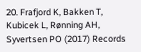20. Frafjord K, Bakken T, Kubicek L, Rønning AH, Syvertsen PO (2017) Records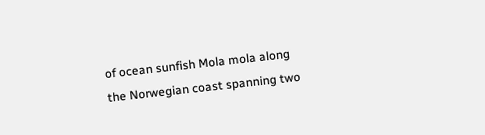of ocean sunfish Mola mola along the Norwegian coast spanning two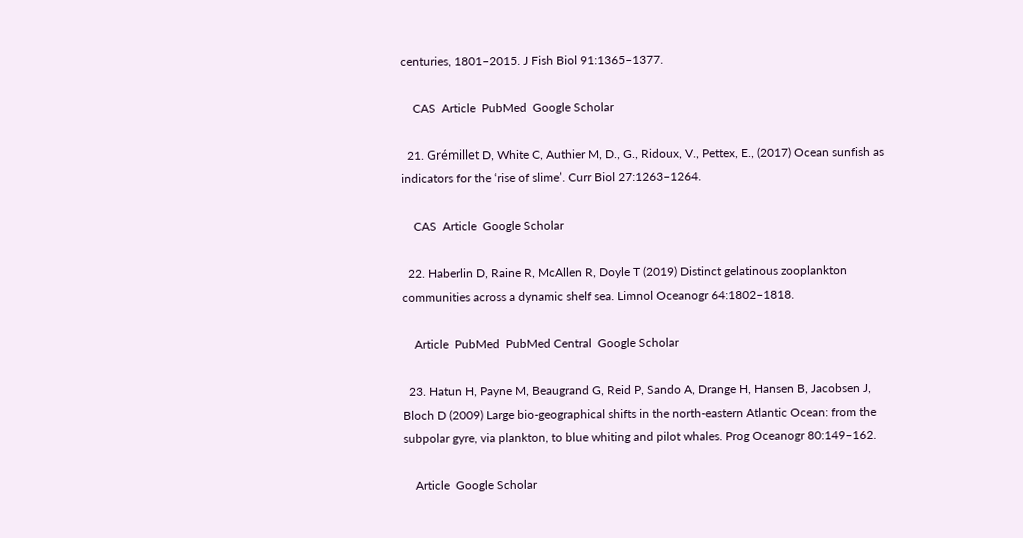centuries, 1801–2015. J Fish Biol 91:1365–1377.

    CAS  Article  PubMed  Google Scholar

  21. Grémillet D, White C, Authier M, D., G., Ridoux, V., Pettex, E., (2017) Ocean sunfish as indicators for the ‘rise of slime’. Curr Biol 27:1263–1264.

    CAS  Article  Google Scholar

  22. Haberlin D, Raine R, McAllen R, Doyle T (2019) Distinct gelatinous zooplankton communities across a dynamic shelf sea. Limnol Oceanogr 64:1802–1818.

    Article  PubMed  PubMed Central  Google Scholar

  23. Hatun H, Payne M, Beaugrand G, Reid P, Sando A, Drange H, Hansen B, Jacobsen J, Bloch D (2009) Large bio-geographical shifts in the north-eastern Atlantic Ocean: from the subpolar gyre, via plankton, to blue whiting and pilot whales. Prog Oceanogr 80:149–162.

    Article  Google Scholar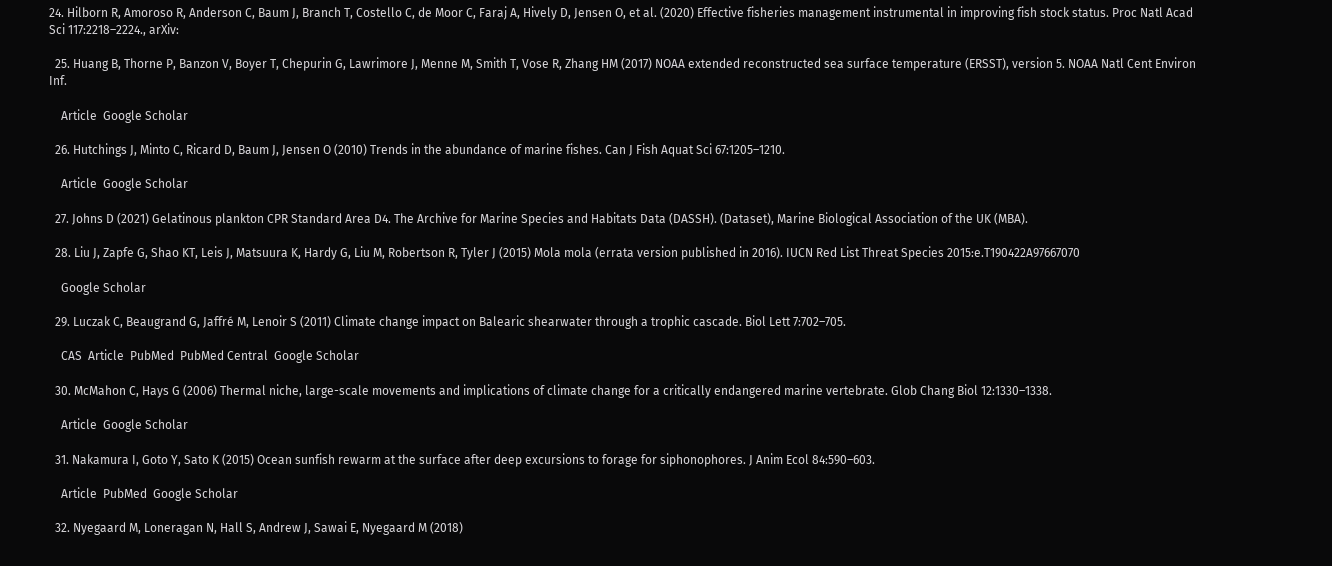24. Hilborn R, Amoroso R, Anderson C, Baum J, Branch T, Costello C, de Moor C, Faraj A, Hively D, Jensen O, et al. (2020) Effective fisheries management instrumental in improving fish stock status. Proc Natl Acad Sci 117:2218–2224., arXiv:

  25. Huang B, Thorne P, Banzon V, Boyer T, Chepurin G, Lawrimore J, Menne M, Smith T, Vose R, Zhang HM (2017) NOAA extended reconstructed sea surface temperature (ERSST), version 5. NOAA Natl Cent Environ Inf.

    Article  Google Scholar

  26. Hutchings J, Minto C, Ricard D, Baum J, Jensen O (2010) Trends in the abundance of marine fishes. Can J Fish Aquat Sci 67:1205–1210.

    Article  Google Scholar

  27. Johns D (2021) Gelatinous plankton CPR Standard Area D4. The Archive for Marine Species and Habitats Data (DASSH). (Dataset), Marine Biological Association of the UK (MBA).

  28. Liu J, Zapfe G, Shao KT, Leis J, Matsuura K, Hardy G, Liu M, Robertson R, Tyler J (2015) Mola mola (errata version published in 2016). IUCN Red List Threat Species 2015:e.T190422A97667070

    Google Scholar

  29. Luczak C, Beaugrand G, Jaffré M, Lenoir S (2011) Climate change impact on Balearic shearwater through a trophic cascade. Biol Lett 7:702–705.

    CAS  Article  PubMed  PubMed Central  Google Scholar

  30. McMahon C, Hays G (2006) Thermal niche, large-scale movements and implications of climate change for a critically endangered marine vertebrate. Glob Chang Biol 12:1330–1338.

    Article  Google Scholar

  31. Nakamura I, Goto Y, Sato K (2015) Ocean sunfish rewarm at the surface after deep excursions to forage for siphonophores. J Anim Ecol 84:590–603.

    Article  PubMed  Google Scholar

  32. Nyegaard M, Loneragan N, Hall S, Andrew J, Sawai E, Nyegaard M (2018)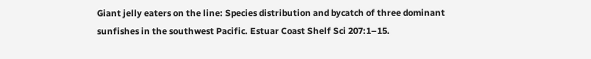Giant jelly eaters on the line: Species distribution and bycatch of three dominant sunfishes in the southwest Pacific. Estuar Coast Shelf Sci 207:1–15.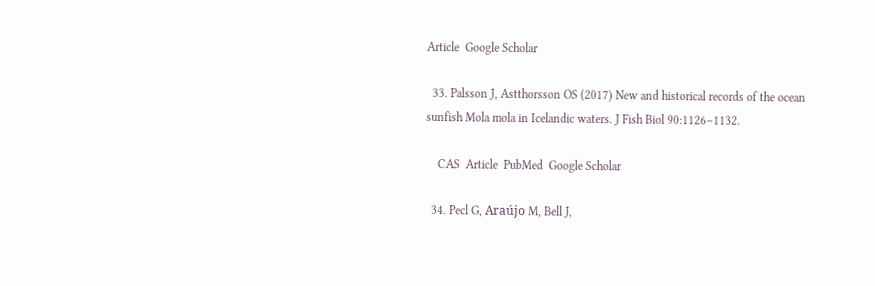Article  Google Scholar

  33. Palsson J, Astthorsson OS (2017) New and historical records of the ocean sunfish Mola mola in Icelandic waters. J Fish Biol 90:1126–1132.

    CAS  Article  PubMed  Google Scholar

  34. Pecl G, Araújo M, Bell J,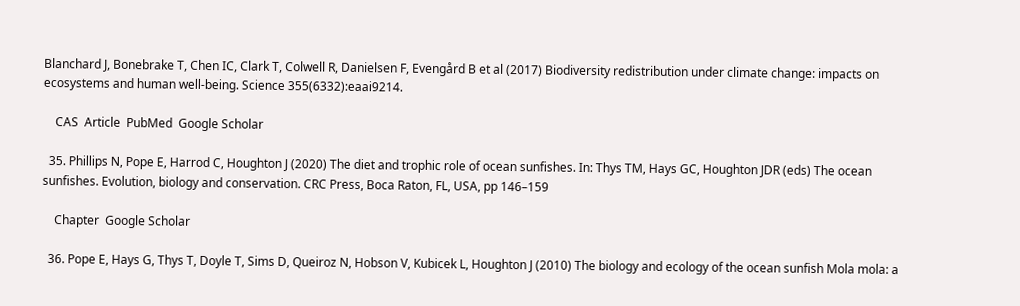Blanchard J, Bonebrake T, Chen IC, Clark T, Colwell R, Danielsen F, Evengård B et al (2017) Biodiversity redistribution under climate change: impacts on ecosystems and human well-being. Science 355(6332):eaai9214.

    CAS  Article  PubMed  Google Scholar

  35. Phillips N, Pope E, Harrod C, Houghton J (2020) The diet and trophic role of ocean sunfishes. In: Thys TM, Hays GC, Houghton JDR (eds) The ocean sunfishes. Evolution, biology and conservation. CRC Press, Boca Raton, FL, USA, pp 146–159

    Chapter  Google Scholar

  36. Pope E, Hays G, Thys T, Doyle T, Sims D, Queiroz N, Hobson V, Kubicek L, Houghton J (2010) The biology and ecology of the ocean sunfish Mola mola: a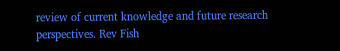review of current knowledge and future research perspectives. Rev Fish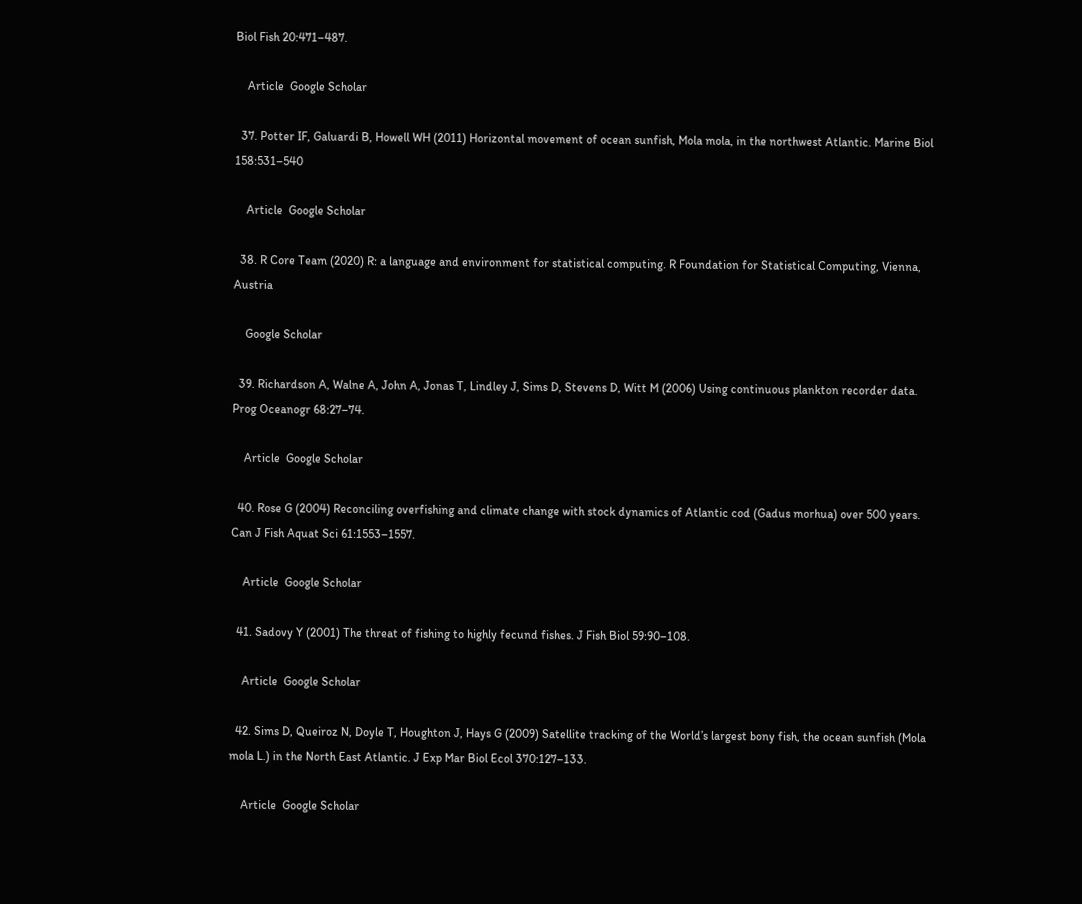Biol Fish 20:471–487.

    Article  Google Scholar

  37. Potter IF, Galuardi B, Howell WH (2011) Horizontal movement of ocean sunfish, Mola mola, in the northwest Atlantic. Marine Biol 158:531–540

    Article  Google Scholar

  38. R Core Team (2020) R: a language and environment for statistical computing. R Foundation for Statistical Computing, Vienna, Austria

    Google Scholar

  39. Richardson A, Walne A, John A, Jonas T, Lindley J, Sims D, Stevens D, Witt M (2006) Using continuous plankton recorder data. Prog Oceanogr 68:27–74.

    Article  Google Scholar

  40. Rose G (2004) Reconciling overfishing and climate change with stock dynamics of Atlantic cod (Gadus morhua) over 500 years. Can J Fish Aquat Sci 61:1553–1557.

    Article  Google Scholar

  41. Sadovy Y (2001) The threat of fishing to highly fecund fishes. J Fish Biol 59:90–108.

    Article  Google Scholar

  42. Sims D, Queiroz N, Doyle T, Houghton J, Hays G (2009) Satellite tracking of the World’s largest bony fish, the ocean sunfish (Mola mola L.) in the North East Atlantic. J Exp Mar Biol Ecol 370:127–133.

    Article  Google Scholar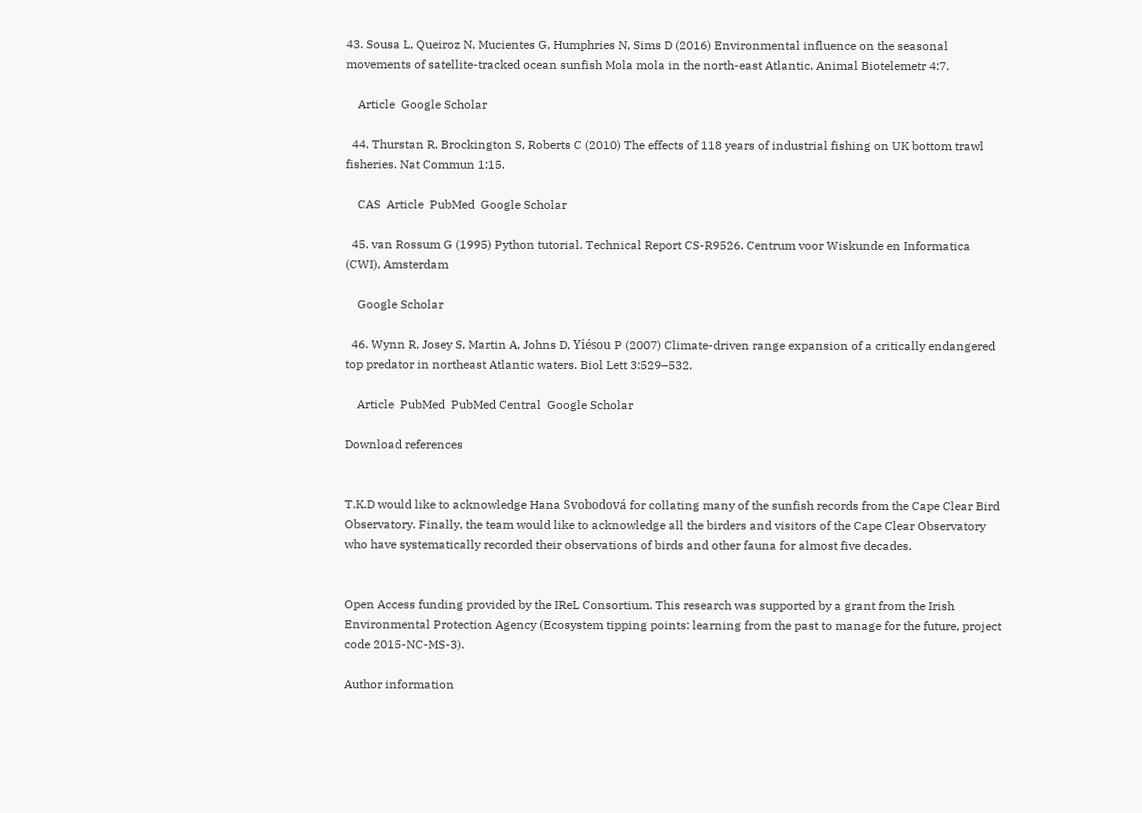43. Sousa L, Queiroz N, Mucientes G, Humphries N, Sims D (2016) Environmental influence on the seasonal movements of satellite-tracked ocean sunfish Mola mola in the north-east Atlantic. Animal Biotelemetr 4:7.

    Article  Google Scholar

  44. Thurstan R, Brockington S, Roberts C (2010) The effects of 118 years of industrial fishing on UK bottom trawl fisheries. Nat Commun 1:15.

    CAS  Article  PubMed  Google Scholar

  45. van Rossum G (1995) Python tutorial. Technical Report CS-R9526. Centrum voor Wiskunde en Informatica (CWI), Amsterdam

    Google Scholar

  46. Wynn R, Josey S, Martin A, Johns D, Yiésou P (2007) Climate-driven range expansion of a critically endangered top predator in northeast Atlantic waters. Biol Lett 3:529–532.

    Article  PubMed  PubMed Central  Google Scholar

Download references


T.K.D would like to acknowledge Hana Svobodová for collating many of the sunfish records from the Cape Clear Bird Observatory. Finally, the team would like to acknowledge all the birders and visitors of the Cape Clear Observatory who have systematically recorded their observations of birds and other fauna for almost five decades.


Open Access funding provided by the IReL Consortium. This research was supported by a grant from the Irish Environmental Protection Agency (Ecosystem tipping points: learning from the past to manage for the future, project code 2015-NC-MS-3).

Author information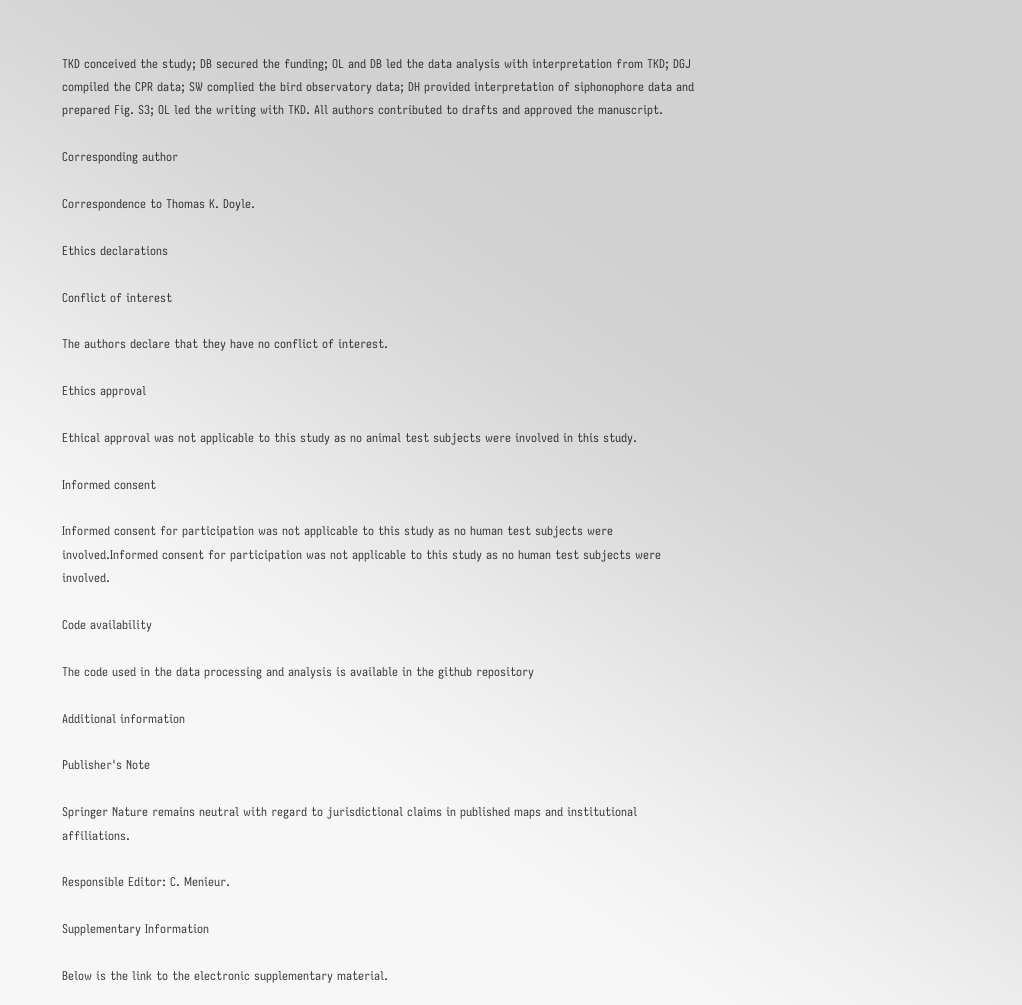TKD conceived the study; DB secured the funding; OL and DB led the data analysis with interpretation from TKD; DGJ compiled the CPR data; SW complied the bird observatory data; DH provided interpretation of siphonophore data and prepared Fig. S3; OL led the writing with TKD. All authors contributed to drafts and approved the manuscript.

Corresponding author

Correspondence to Thomas K. Doyle.

Ethics declarations

Conflict of interest

The authors declare that they have no conflict of interest.

Ethics approval

Ethical approval was not applicable to this study as no animal test subjects were involved in this study.

Informed consent

Informed consent for participation was not applicable to this study as no human test subjects were involved.Informed consent for participation was not applicable to this study as no human test subjects were involved.

Code availability

The code used in the data processing and analysis is available in the github repository

Additional information

Publisher's Note

Springer Nature remains neutral with regard to jurisdictional claims in published maps and institutional affiliations.

Responsible Editor: C. Menieur.

Supplementary Information

Below is the link to the electronic supplementary material.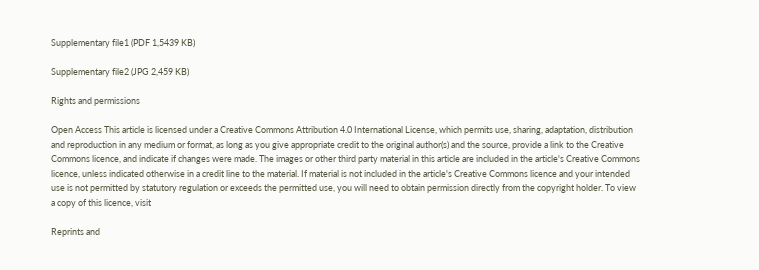Supplementary file1 (PDF 1,5439 KB)

Supplementary file2 (JPG 2,459 KB)

Rights and permissions

Open Access This article is licensed under a Creative Commons Attribution 4.0 International License, which permits use, sharing, adaptation, distribution and reproduction in any medium or format, as long as you give appropriate credit to the original author(s) and the source, provide a link to the Creative Commons licence, and indicate if changes were made. The images or other third party material in this article are included in the article's Creative Commons licence, unless indicated otherwise in a credit line to the material. If material is not included in the article's Creative Commons licence and your intended use is not permitted by statutory regulation or exceeds the permitted use, you will need to obtain permission directly from the copyright holder. To view a copy of this licence, visit

Reprints and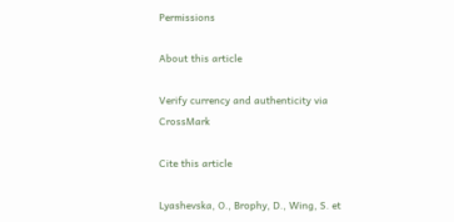Permissions

About this article

Verify currency and authenticity via CrossMark

Cite this article

Lyashevska, O., Brophy, D., Wing, S. et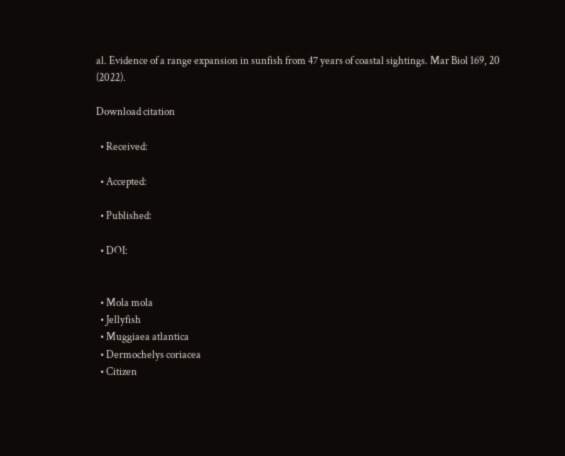al. Evidence of a range expansion in sunfish from 47 years of coastal sightings. Mar Biol 169, 20 (2022).

Download citation

  • Received:

  • Accepted:

  • Published:

  • DOI:


  • Mola mola
  • Jellyfish
  • Muggiaea atlantica
  • Dermochelys coriacea
  • Citizen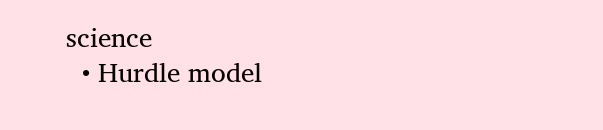science
  • Hurdle model